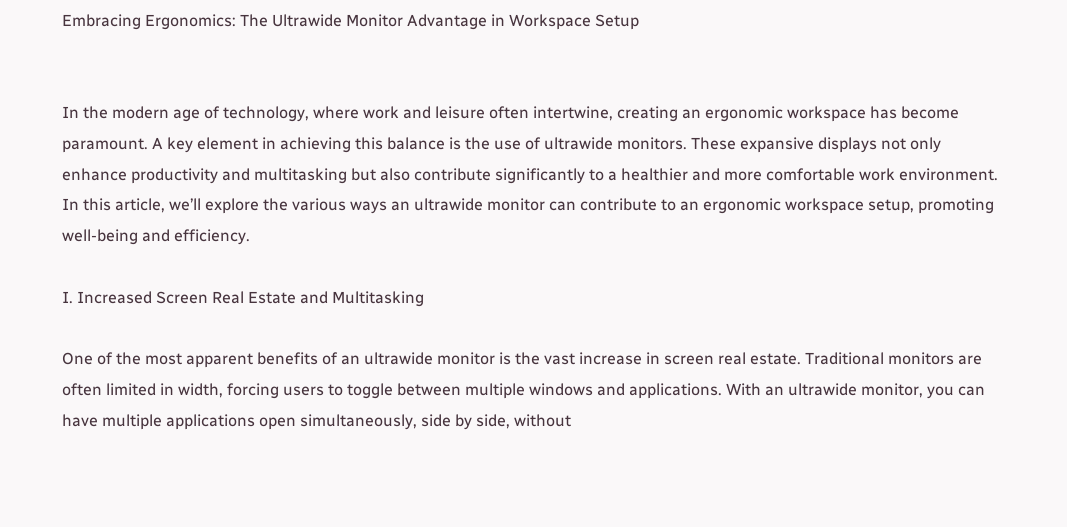Embracing Ergonomics: The Ultrawide Monitor Advantage in Workspace Setup


In the modern age of technology, where work and leisure often intertwine, creating an ergonomic workspace has become paramount. A key element in achieving this balance is the use of ultrawide monitors. These expansive displays not only enhance productivity and multitasking but also contribute significantly to a healthier and more comfortable work environment. In this article, we’ll explore the various ways an ultrawide monitor can contribute to an ergonomic workspace setup, promoting well-being and efficiency.

I. Increased Screen Real Estate and Multitasking

One of the most apparent benefits of an ultrawide monitor is the vast increase in screen real estate. Traditional monitors are often limited in width, forcing users to toggle between multiple windows and applications. With an ultrawide monitor, you can have multiple applications open simultaneously, side by side, without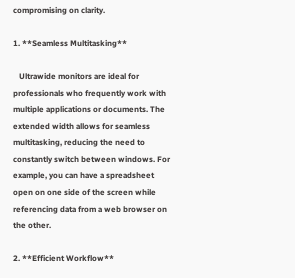compromising on clarity.

1. **Seamless Multitasking**

   Ultrawide monitors are ideal for professionals who frequently work with multiple applications or documents. The extended width allows for seamless multitasking, reducing the need to constantly switch between windows. For example, you can have a spreadsheet open on one side of the screen while referencing data from a web browser on the other.

2. **Efficient Workflow**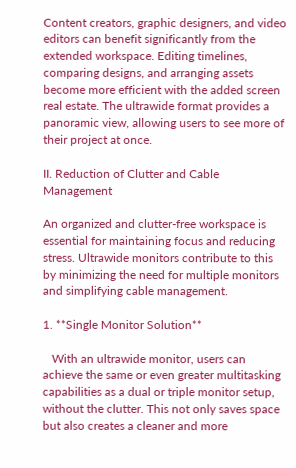Content creators, graphic designers, and video editors can benefit significantly from the extended workspace. Editing timelines, comparing designs, and arranging assets become more efficient with the added screen real estate. The ultrawide format provides a panoramic view, allowing users to see more of their project at once.

II. Reduction of Clutter and Cable Management

An organized and clutter-free workspace is essential for maintaining focus and reducing stress. Ultrawide monitors contribute to this by minimizing the need for multiple monitors and simplifying cable management.

1. **Single Monitor Solution**

   With an ultrawide monitor, users can achieve the same or even greater multitasking capabilities as a dual or triple monitor setup, without the clutter. This not only saves space but also creates a cleaner and more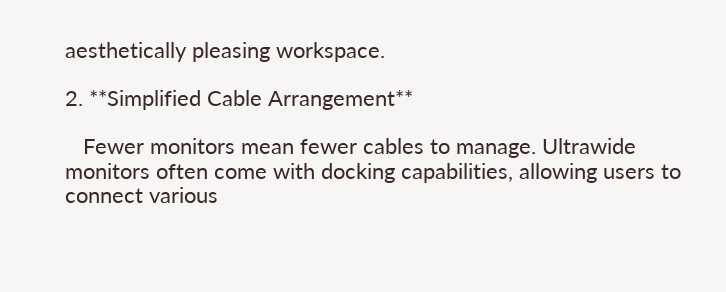aesthetically pleasing workspace.

2. **Simplified Cable Arrangement**

   Fewer monitors mean fewer cables to manage. Ultrawide monitors often come with docking capabilities, allowing users to connect various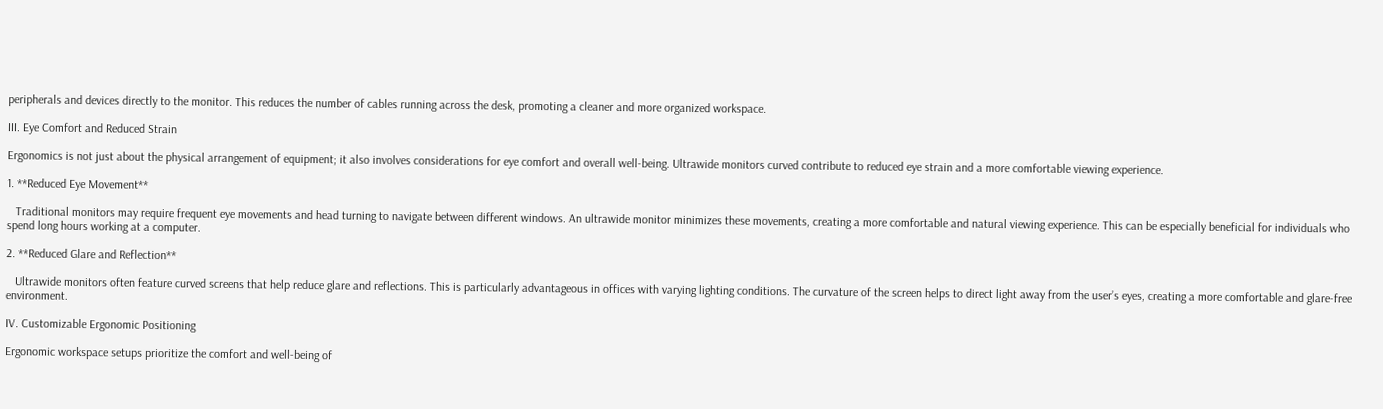peripherals and devices directly to the monitor. This reduces the number of cables running across the desk, promoting a cleaner and more organized workspace.

III. Eye Comfort and Reduced Strain

Ergonomics is not just about the physical arrangement of equipment; it also involves considerations for eye comfort and overall well-being. Ultrawide monitors curved contribute to reduced eye strain and a more comfortable viewing experience.

1. **Reduced Eye Movement**

   Traditional monitors may require frequent eye movements and head turning to navigate between different windows. An ultrawide monitor minimizes these movements, creating a more comfortable and natural viewing experience. This can be especially beneficial for individuals who spend long hours working at a computer.

2. **Reduced Glare and Reflection**

   Ultrawide monitors often feature curved screens that help reduce glare and reflections. This is particularly advantageous in offices with varying lighting conditions. The curvature of the screen helps to direct light away from the user’s eyes, creating a more comfortable and glare-free environment.

IV. Customizable Ergonomic Positioning

Ergonomic workspace setups prioritize the comfort and well-being of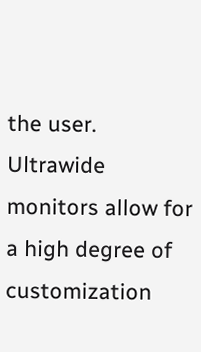the user. Ultrawide monitors allow for a high degree of customization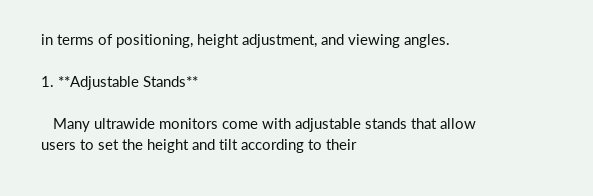in terms of positioning, height adjustment, and viewing angles.

1. **Adjustable Stands**

   Many ultrawide monitors come with adjustable stands that allow users to set the height and tilt according to their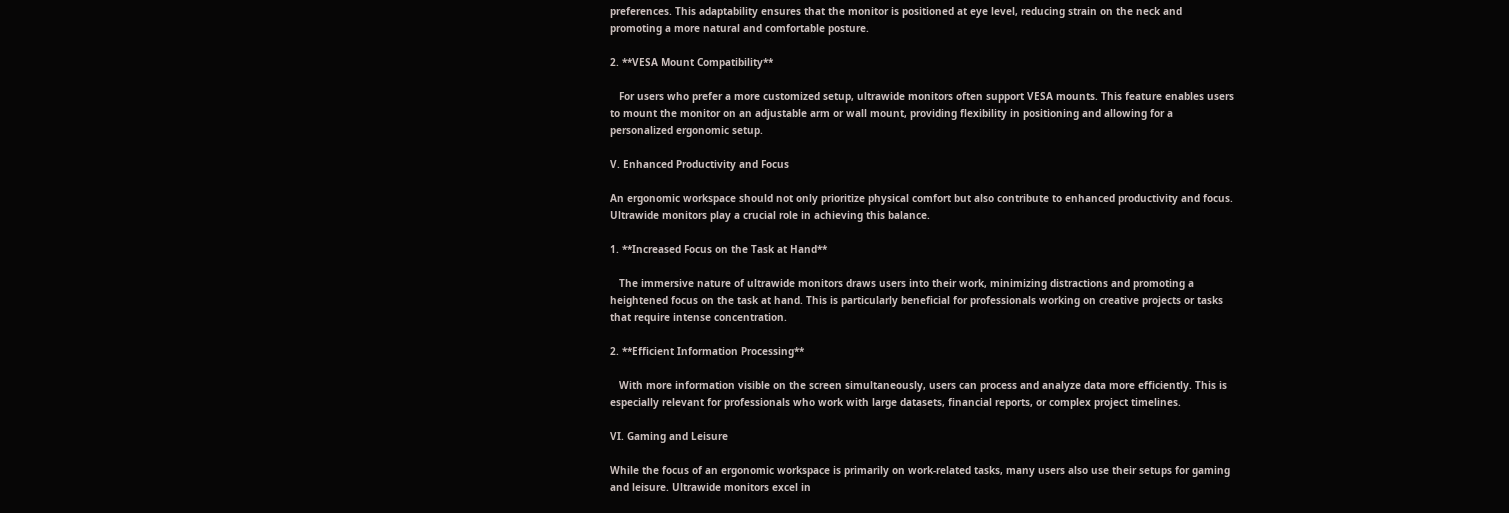preferences. This adaptability ensures that the monitor is positioned at eye level, reducing strain on the neck and promoting a more natural and comfortable posture.

2. **VESA Mount Compatibility**

   For users who prefer a more customized setup, ultrawide monitors often support VESA mounts. This feature enables users to mount the monitor on an adjustable arm or wall mount, providing flexibility in positioning and allowing for a personalized ergonomic setup.

V. Enhanced Productivity and Focus

An ergonomic workspace should not only prioritize physical comfort but also contribute to enhanced productivity and focus. Ultrawide monitors play a crucial role in achieving this balance.

1. **Increased Focus on the Task at Hand**

   The immersive nature of ultrawide monitors draws users into their work, minimizing distractions and promoting a heightened focus on the task at hand. This is particularly beneficial for professionals working on creative projects or tasks that require intense concentration.

2. **Efficient Information Processing**

   With more information visible on the screen simultaneously, users can process and analyze data more efficiently. This is especially relevant for professionals who work with large datasets, financial reports, or complex project timelines.

VI. Gaming and Leisure

While the focus of an ergonomic workspace is primarily on work-related tasks, many users also use their setups for gaming and leisure. Ultrawide monitors excel in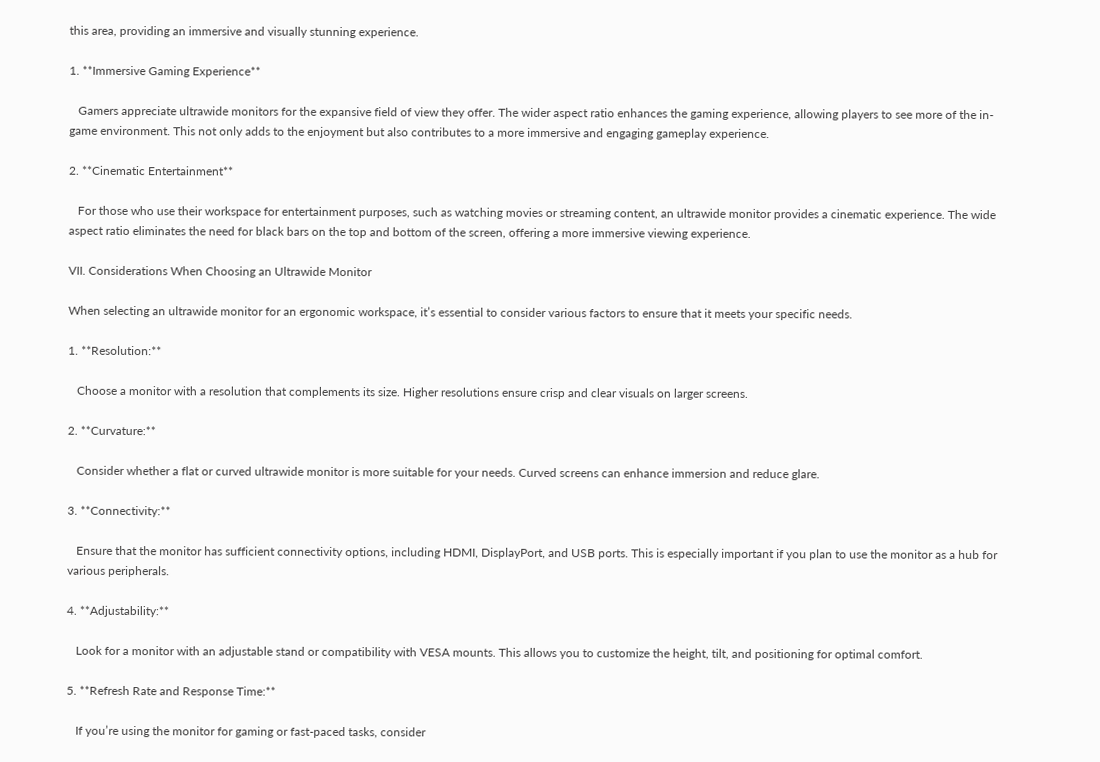this area, providing an immersive and visually stunning experience.

1. **Immersive Gaming Experience**

   Gamers appreciate ultrawide monitors for the expansive field of view they offer. The wider aspect ratio enhances the gaming experience, allowing players to see more of the in-game environment. This not only adds to the enjoyment but also contributes to a more immersive and engaging gameplay experience.

2. **Cinematic Entertainment**

   For those who use their workspace for entertainment purposes, such as watching movies or streaming content, an ultrawide monitor provides a cinematic experience. The wide aspect ratio eliminates the need for black bars on the top and bottom of the screen, offering a more immersive viewing experience.

VII. Considerations When Choosing an Ultrawide Monitor

When selecting an ultrawide monitor for an ergonomic workspace, it’s essential to consider various factors to ensure that it meets your specific needs.

1. **Resolution:**

   Choose a monitor with a resolution that complements its size. Higher resolutions ensure crisp and clear visuals on larger screens.

2. **Curvature:**

   Consider whether a flat or curved ultrawide monitor is more suitable for your needs. Curved screens can enhance immersion and reduce glare.

3. **Connectivity:**

   Ensure that the monitor has sufficient connectivity options, including HDMI, DisplayPort, and USB ports. This is especially important if you plan to use the monitor as a hub for various peripherals.

4. **Adjustability:**

   Look for a monitor with an adjustable stand or compatibility with VESA mounts. This allows you to customize the height, tilt, and positioning for optimal comfort.

5. **Refresh Rate and Response Time:**

   If you’re using the monitor for gaming or fast-paced tasks, consider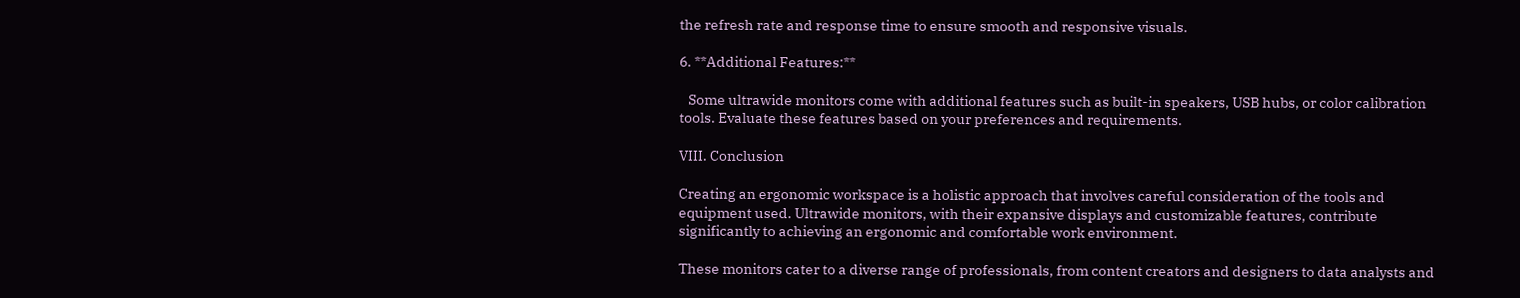the refresh rate and response time to ensure smooth and responsive visuals.

6. **Additional Features:**

   Some ultrawide monitors come with additional features such as built-in speakers, USB hubs, or color calibration tools. Evaluate these features based on your preferences and requirements.

VIII. Conclusion

Creating an ergonomic workspace is a holistic approach that involves careful consideration of the tools and equipment used. Ultrawide monitors, with their expansive displays and customizable features, contribute significantly to achieving an ergonomic and comfortable work environment.

These monitors cater to a diverse range of professionals, from content creators and designers to data analysts and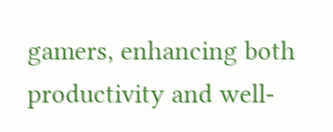gamers, enhancing both productivity and well-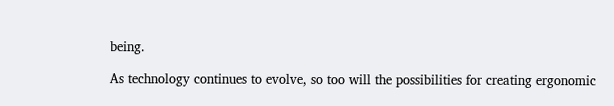being.

As technology continues to evolve, so too will the possibilities for creating ergonomic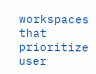workspaces that prioritize user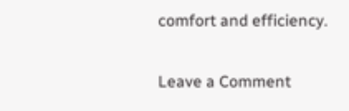comfort and efficiency.

Leave a Comment